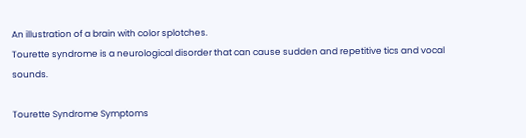An illustration of a brain with color splotches.
Tourette syndrome is a neurological disorder that can cause sudden and repetitive tics and vocal sounds.

Tourette Syndrome Symptoms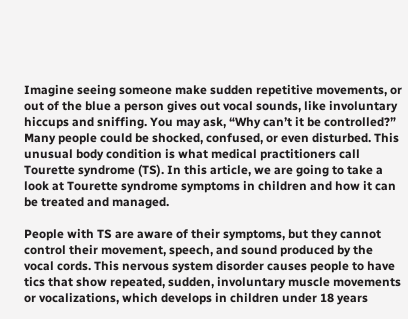Imagine seeing someone make sudden repetitive movements, or out of the blue a person gives out vocal sounds, like involuntary hiccups and sniffing. You may ask, “Why can’t it be controlled?” Many people could be shocked, confused, or even disturbed. This unusual body condition is what medical practitioners call Tourette syndrome (TS). In this article, we are going to take a look at Tourette syndrome symptoms in children and how it can be treated and managed.

People with TS are aware of their symptoms, but they cannot control their movement, speech, and sound produced by the vocal cords. This nervous system disorder causes people to have tics that show repeated, sudden, involuntary muscle movements or vocalizations, which develops in children under 18 years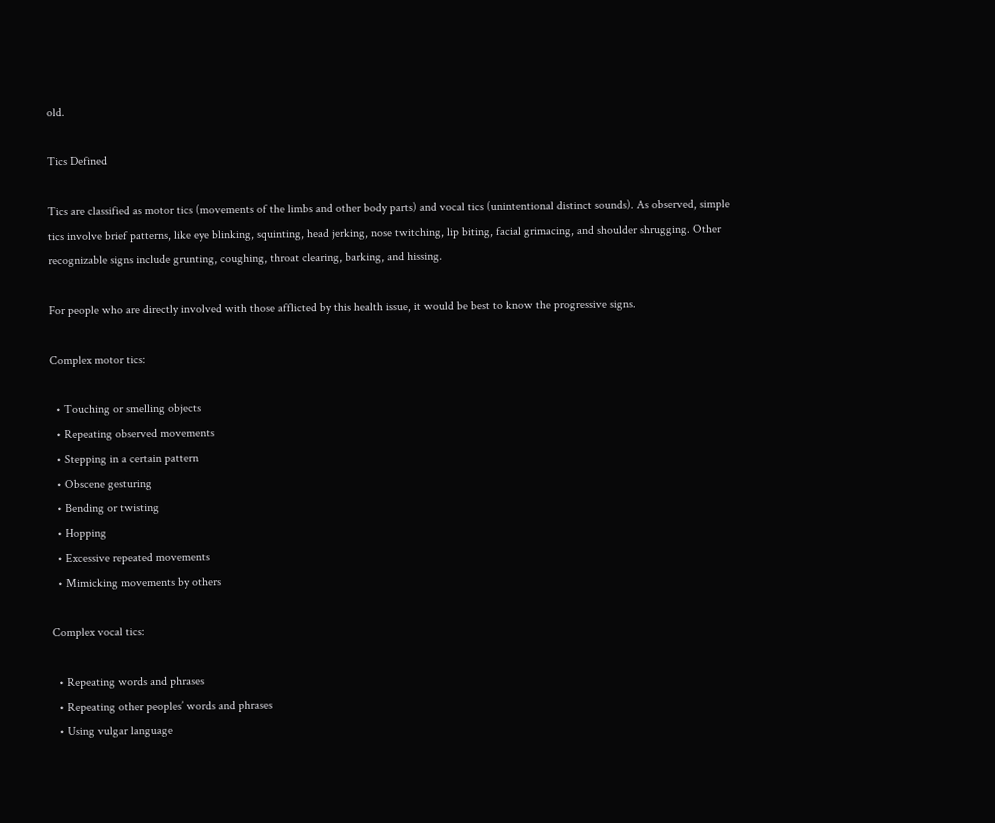old.

Tics Defined

Tics are classified as motor tics (movements of the limbs and other body parts) and vocal tics (unintentional distinct sounds). As observed, simple tics involve brief patterns, like eye blinking, squinting, head jerking, nose twitching, lip biting, facial grimacing, and shoulder shrugging. Other recognizable signs include grunting, coughing, throat clearing, barking, and hissing.

For people who are directly involved with those afflicted by this health issue, it would be best to know the progressive signs.

Complex motor tics:

  • Touching or smelling objects
  • Repeating observed movements
  • Stepping in a certain pattern
  • Obscene gesturing
  • Bending or twisting
  • Hopping
  • Excessive repeated movements
  • Mimicking movements by others

Complex vocal tics:

  • Repeating words and phrases
  • Repeating other peoples’ words and phrases
  • Using vulgar language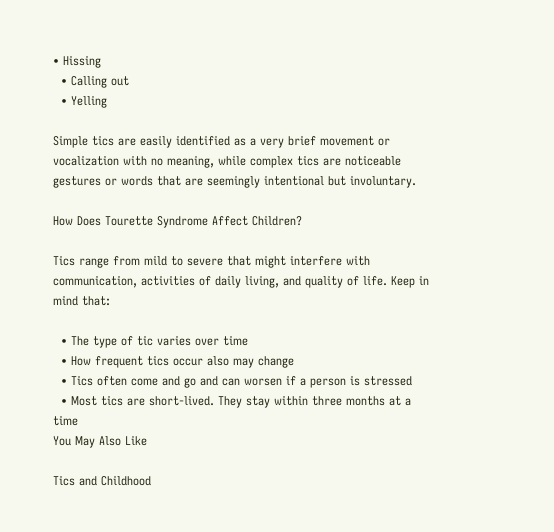• Hissing
  • Calling out
  • Yelling

Simple tics are easily identified as a very brief movement or vocalization with no meaning, while complex tics are noticeable gestures or words that are seemingly intentional but involuntary.

How Does Tourette Syndrome Affect Children?

Tics range from mild to severe that might interfere with communication, activities of daily living, and quality of life. Keep in mind that:

  • The type of tic varies over time
  • How frequent tics occur also may change
  • Tics often come and go and can worsen if a person is stressed
  • Most tics are short-lived. They stay within three months at a time
You May Also Like

Tics and Childhood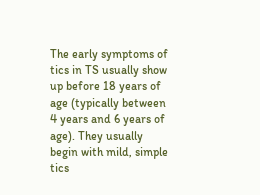The early symptoms of tics in TS usually show up before 18 years of age (typically between 4 years and 6 years of age). They usually begin with mild, simple tics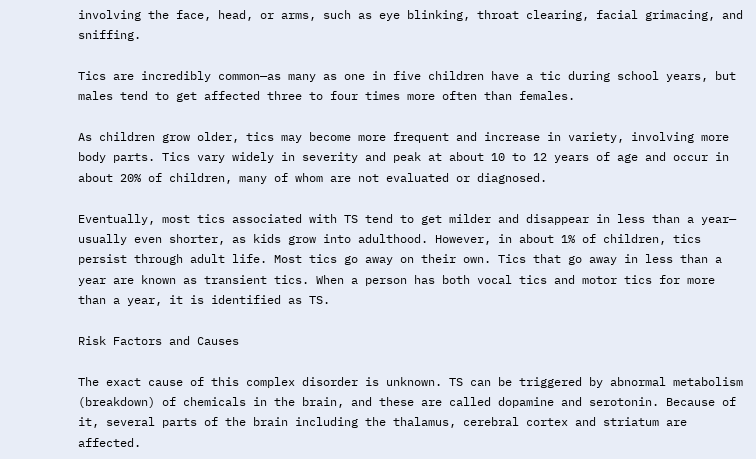involving the face, head, or arms, such as eye blinking, throat clearing, facial grimacing, and sniffing.

Tics are incredibly common—as many as one in five children have a tic during school years, but males tend to get affected three to four times more often than females.

As children grow older, tics may become more frequent and increase in variety, involving more body parts. Tics vary widely in severity and peak at about 10 to 12 years of age and occur in about 20% of children, many of whom are not evaluated or diagnosed.

Eventually, most tics associated with TS tend to get milder and disappear in less than a year— usually even shorter, as kids grow into adulthood. However, in about 1% of children, tics persist through adult life. Most tics go away on their own. Tics that go away in less than a year are known as transient tics. When a person has both vocal tics and motor tics for more than a year, it is identified as TS.

Risk Factors and Causes

The exact cause of this complex disorder is unknown. TS can be triggered by abnormal metabolism (breakdown) of chemicals in the brain, and these are called dopamine and serotonin. Because of it, several parts of the brain including the thalamus, cerebral cortex and striatum are affected.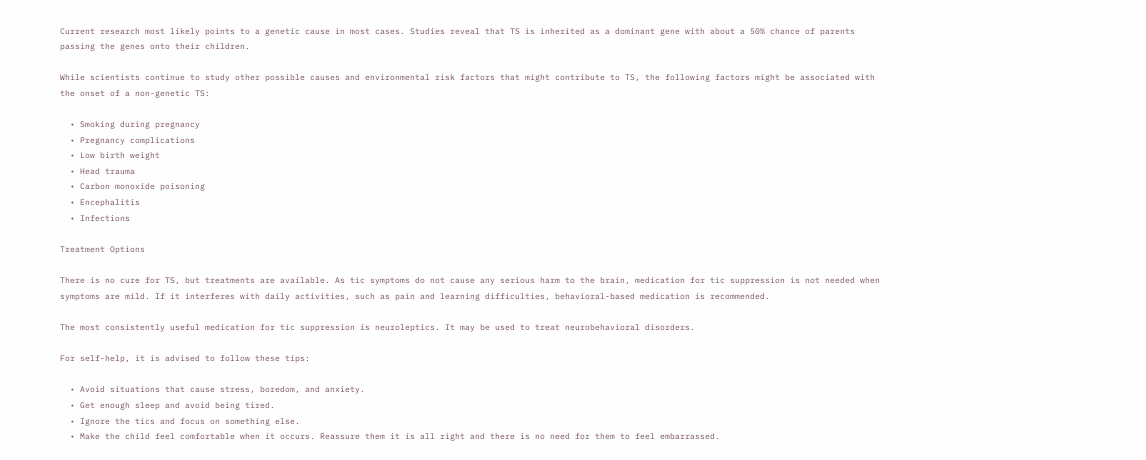Current research most likely points to a genetic cause in most cases. Studies reveal that TS is inherited as a dominant gene with about a 50% chance of parents passing the genes onto their children.

While scientists continue to study other possible causes and environmental risk factors that might contribute to TS, the following factors might be associated with the onset of a non-genetic TS:

  • Smoking during pregnancy
  • Pregnancy complications
  • Low birth weight
  • Head trauma
  • Carbon monoxide poisoning
  • Encephalitis
  • Infections

Treatment Options

There is no cure for TS, but treatments are available. As tic symptoms do not cause any serious harm to the brain, medication for tic suppression is not needed when symptoms are mild. If it interferes with daily activities, such as pain and learning difficulties, behavioral-based medication is recommended.

The most consistently useful medication for tic suppression is neuroleptics. It may be used to treat neurobehavioral disorders.

For self-help, it is advised to follow these tips:

  • Avoid situations that cause stress, boredom, and anxiety.
  • Get enough sleep and avoid being tired.
  • Ignore the tics and focus on something else.
  • Make the child feel comfortable when it occurs. Reassure them it is all right and there is no need for them to feel embarrassed.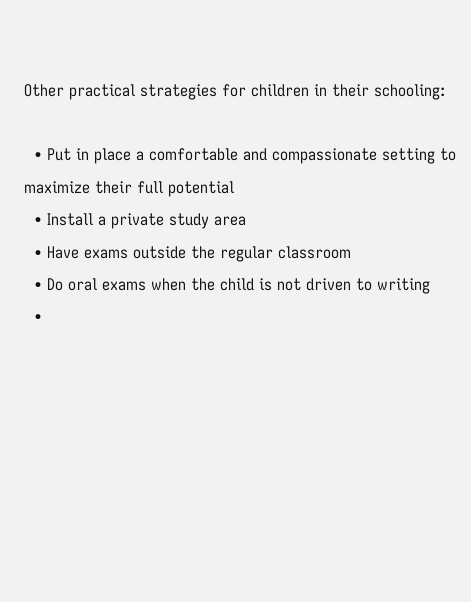Other practical strategies for children in their schooling:

  • Put in place a comfortable and compassionate setting to maximize their full potential
  • Install a private study area
  • Have exams outside the regular classroom
  • Do oral exams when the child is not driven to writing
  •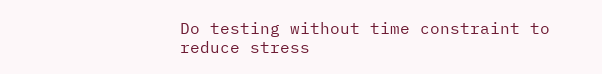Do testing without time constraint to reduce stress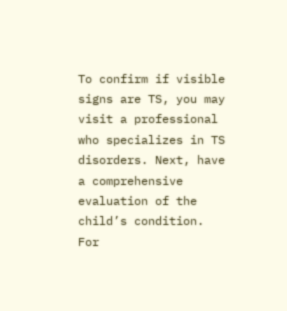To confirm if visible signs are TS, you may visit a professional who specializes in TS disorders. Next, have a comprehensive evaluation of the child’s condition. For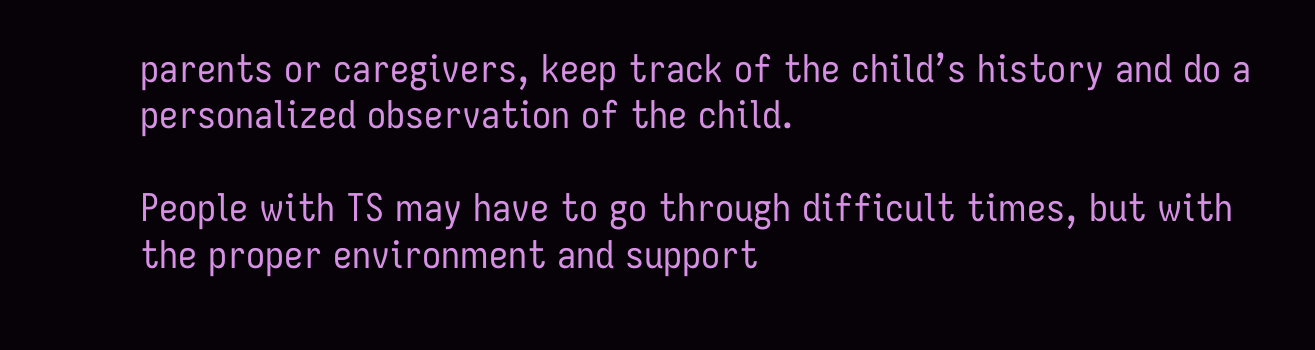parents or caregivers, keep track of the child’s history and do a personalized observation of the child.

People with TS may have to go through difficult times, but with the proper environment and support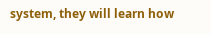system, they will learn how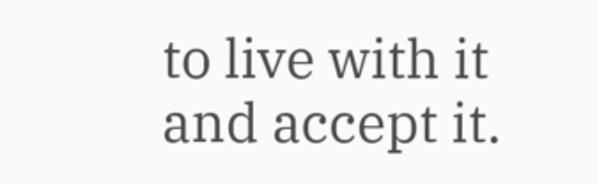to live with it and accept it.